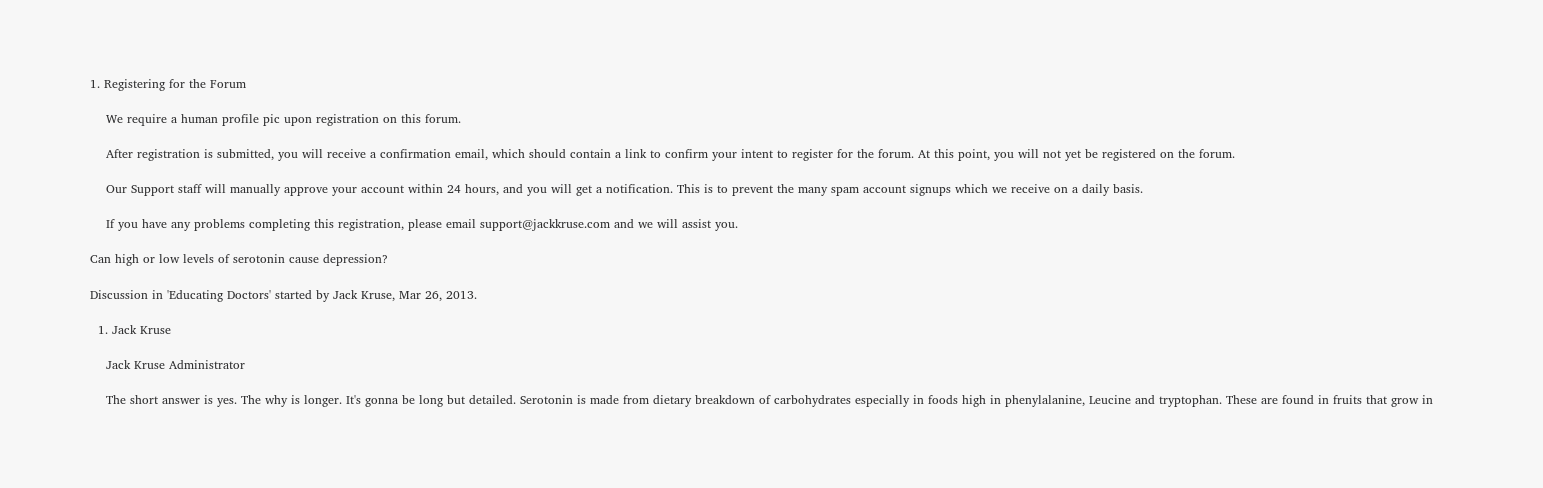1. Registering for the Forum

    We require a human profile pic upon registration on this forum.

    After registration is submitted, you will receive a confirmation email, which should contain a link to confirm your intent to register for the forum. At this point, you will not yet be registered on the forum.

    Our Support staff will manually approve your account within 24 hours, and you will get a notification. This is to prevent the many spam account signups which we receive on a daily basis.

    If you have any problems completing this registration, please email support@jackkruse.com and we will assist you.

Can high or low levels of serotonin cause depression?

Discussion in 'Educating Doctors' started by Jack Kruse, Mar 26, 2013.

  1. Jack Kruse

    Jack Kruse Administrator

    The short answer is yes. The why is longer. It's gonna be long but detailed. Serotonin is made from dietary breakdown of carbohydrates especially in foods high in phenylalanine, Leucine and tryptophan. These are found in fruits that grow in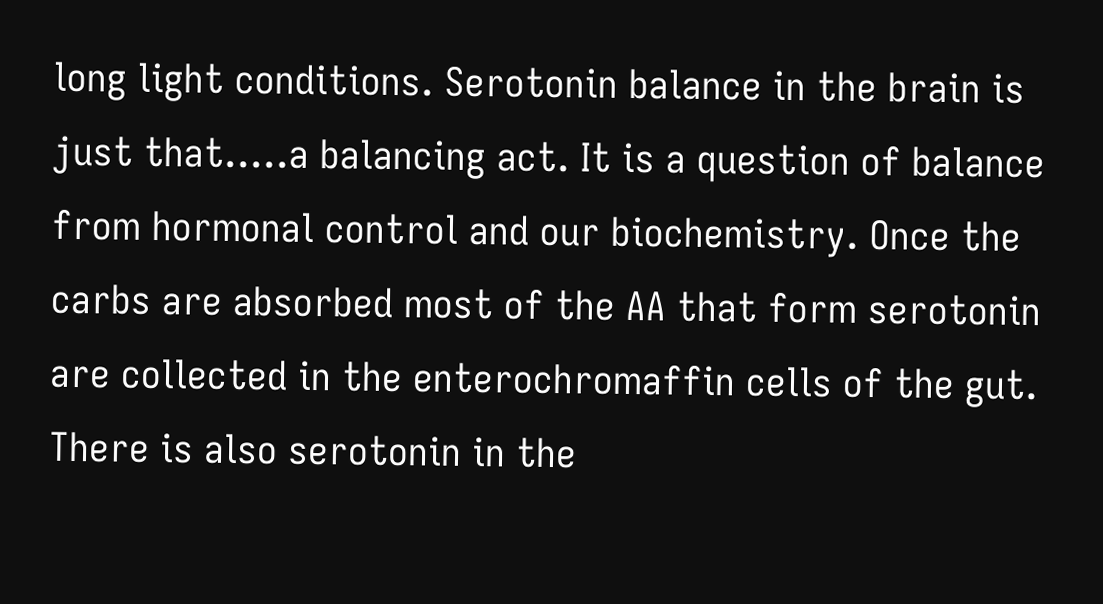long light conditions. Serotonin balance in the brain is just that.....a balancing act. It is a question of balance from hormonal control and our biochemistry. Once the carbs are absorbed most of the AA that form serotonin are collected in the enterochromaffin cells of the gut. There is also serotonin in the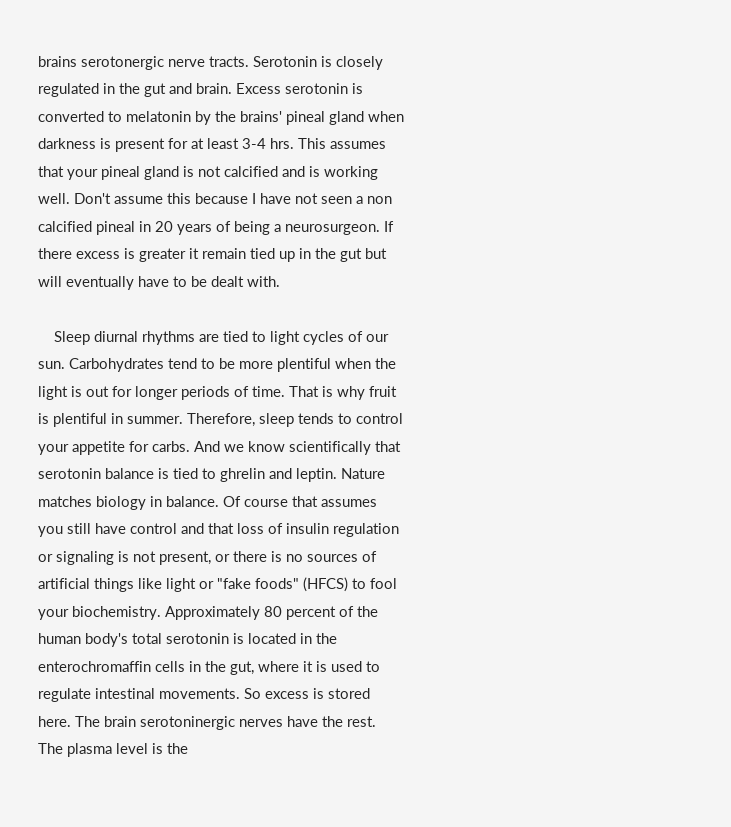brains serotonergic nerve tracts. Serotonin is closely regulated in the gut and brain. Excess serotonin is converted to melatonin by the brains' pineal gland when darkness is present for at least 3-4 hrs. This assumes that your pineal gland is not calcified and is working well. Don't assume this because I have not seen a non calcified pineal in 20 years of being a neurosurgeon. If there excess is greater it remain tied up in the gut but will eventually have to be dealt with.

    Sleep diurnal rhythms are tied to light cycles of our sun. Carbohydrates tend to be more plentiful when the light is out for longer periods of time. That is why fruit is plentiful in summer. Therefore, sleep tends to control your appetite for carbs. And we know scientifically that serotonin balance is tied to ghrelin and leptin. Nature matches biology in balance. Of course that assumes you still have control and that loss of insulin regulation or signaling is not present, or there is no sources of artificial things like light or "fake foods" (HFCS) to fool your biochemistry. Approximately 80 percent of the human body's total serotonin is located in the enterochromaffin cells in the gut, where it is used to regulate intestinal movements. So excess is stored here. The brain serotoninergic nerves have the rest. The plasma level is the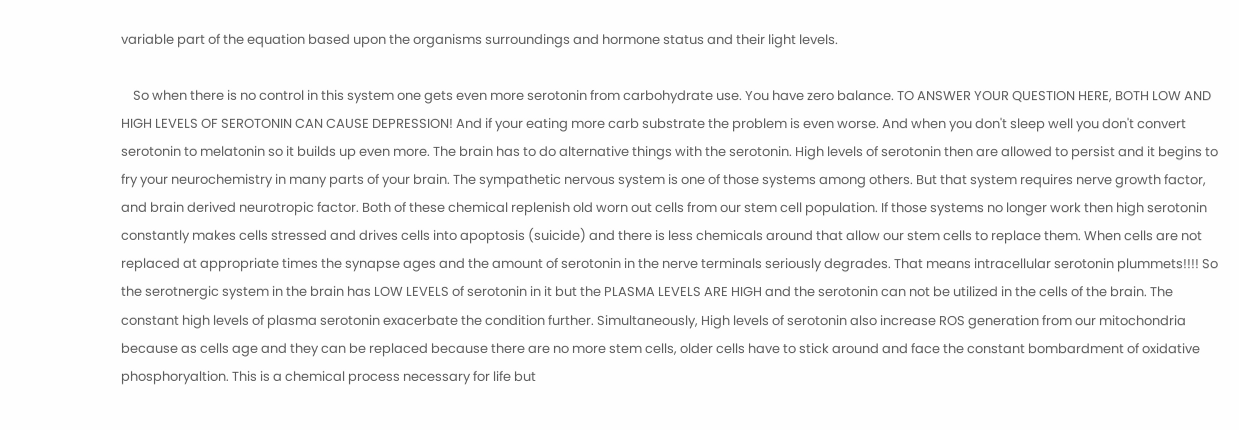variable part of the equation based upon the organisms surroundings and hormone status and their light levels.

    So when there is no control in this system one gets even more serotonin from carbohydrate use. You have zero balance. TO ANSWER YOUR QUESTION HERE, BOTH LOW AND HIGH LEVELS OF SEROTONIN CAN CAUSE DEPRESSION! And if your eating more carb substrate the problem is even worse. And when you don't sleep well you don't convert serotonin to melatonin so it builds up even more. The brain has to do alternative things with the serotonin. High levels of serotonin then are allowed to persist and it begins to fry your neurochemistry in many parts of your brain. The sympathetic nervous system is one of those systems among others. But that system requires nerve growth factor, and brain derived neurotropic factor. Both of these chemical replenish old worn out cells from our stem cell population. If those systems no longer work then high serotonin constantly makes cells stressed and drives cells into apoptosis (suicide) and there is less chemicals around that allow our stem cells to replace them. When cells are not replaced at appropriate times the synapse ages and the amount of serotonin in the nerve terminals seriously degrades. That means intracellular serotonin plummets!!!! So the serotnergic system in the brain has LOW LEVELS of serotonin in it but the PLASMA LEVELS ARE HIGH and the serotonin can not be utilized in the cells of the brain. The constant high levels of plasma serotonin exacerbate the condition further. Simultaneously, High levels of serotonin also increase ROS generation from our mitochondria because as cells age and they can be replaced because there are no more stem cells, older cells have to stick around and face the constant bombardment of oxidative phosphoryaltion. This is a chemical process necessary for life but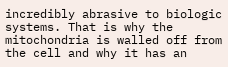incredibly abrasive to biologic systems. That is why the mitochondria is walled off from the cell and why it has an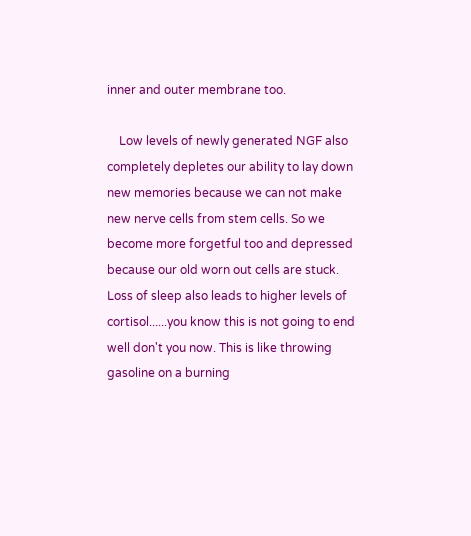inner and outer membrane too.

    Low levels of newly generated NGF also completely depletes our ability to lay down new memories because we can not make new nerve cells from stem cells. So we become more forgetful too and depressed because our old worn out cells are stuck. Loss of sleep also leads to higher levels of cortisol......you know this is not going to end well don't you now. This is like throwing gasoline on a burning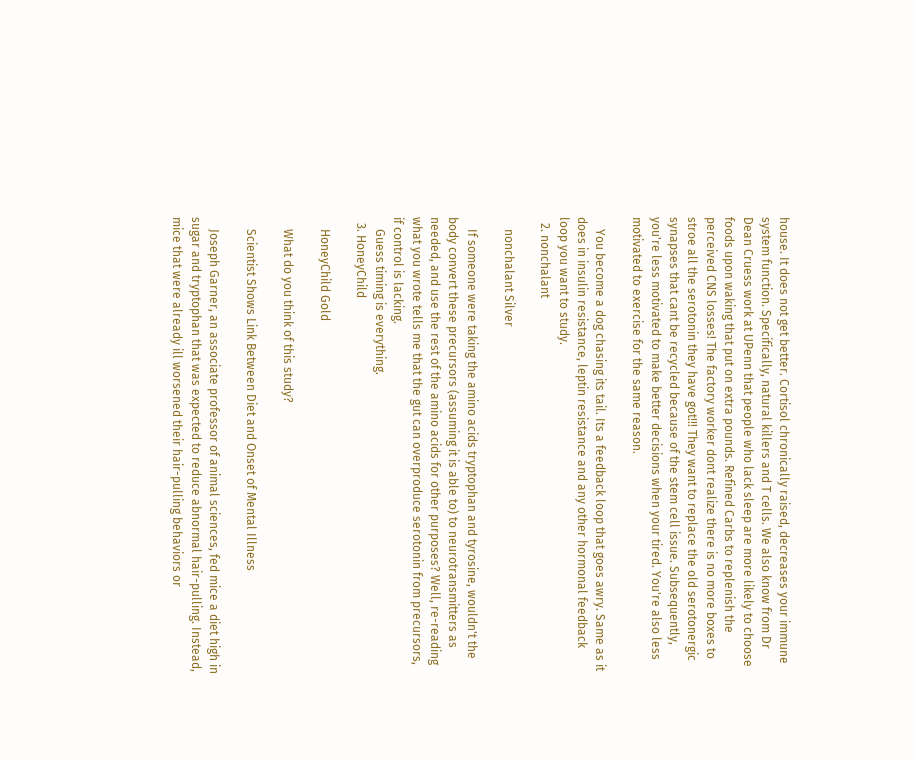house. It does not get better. Cortisol chronically raised, decreases your immune system function. Specifically, natural killers and T cells. We also know from Dr Dean Cruess work at UPenn that people who lack sleep are more likely to choose foods upon waking that put on extra pounds. Refined Carbs to replenish the perceived CNS losses! The factory worker dont realize there is no more boxes to stroe all the serotonin they have got!!! They want to replace the old serotonergic synapses that cant be recycled because of the stem cell issue. Subsequently, you're less motivated to make better decisions when your tired. You're also less motivated to exercise for the same reason.

    You become a dog chasing its tail. Its a feedback loop that goes awry. Same as it does in insulin resistance, leptin resistance and any other hormonal feedback loop you want to study.
  2. nonchalant

    nonchalant Silver

    If someone were taking the amino acids tryptophan and tyrosine, wouldn't the body convert these precursors (assuming it is able to) to neurotransmitters as needed, and use the rest of the amino acids for other purposes? Well, re-reading what you wrote tells me that the gut can overproduce serotonin from precursors, if control is lacking.
    Guess timing is everything.
  3. HoneyChild

    HoneyChild Gold

    What do you think of this study?

    Scientist Shows Link Between Diet and Onset of Mental Illness

    Joseph Garner, an associate professor of animal sciences, fed mice a diet high in sugar and tryptophan that was expected to reduce abnormal hair-pulling. Instead, mice that were already ill worsened their hair-pulling behaviors or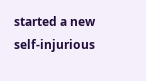started a new self-injurious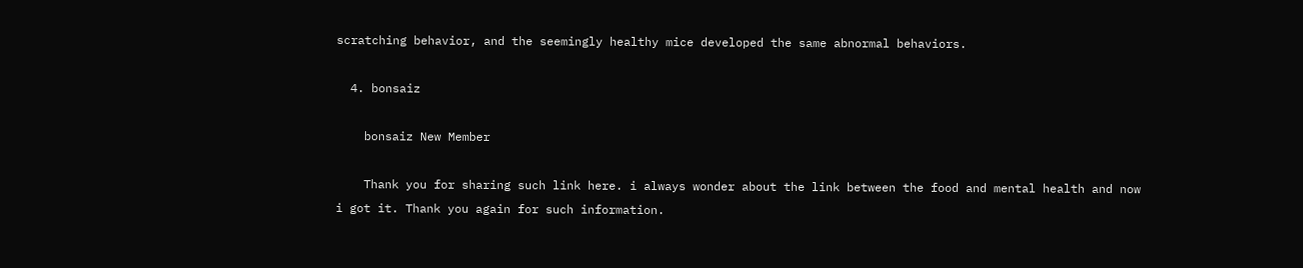scratching behavior, and the seemingly healthy mice developed the same abnormal behaviors.

  4. bonsaiz

    bonsaiz New Member

    Thank you for sharing such link here. i always wonder about the link between the food and mental health and now i got it. Thank you again for such information.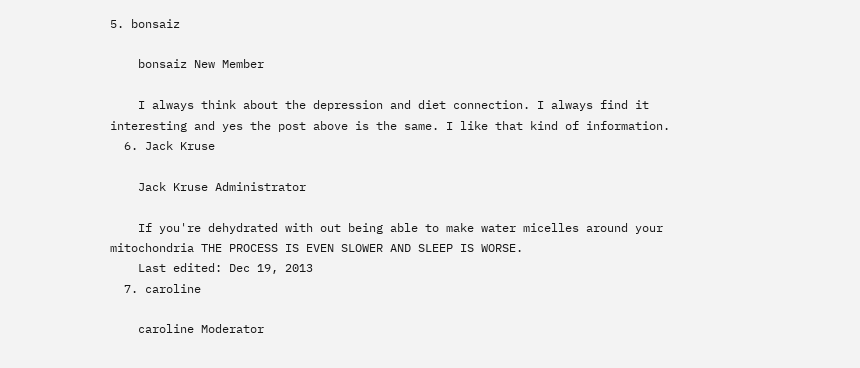5. bonsaiz

    bonsaiz New Member

    I always think about the depression and diet connection. I always find it interesting and yes the post above is the same. I like that kind of information.
  6. Jack Kruse

    Jack Kruse Administrator

    If you're dehydrated with out being able to make water micelles around your mitochondria THE PROCESS IS EVEN SLOWER AND SLEEP IS WORSE.
    Last edited: Dec 19, 2013
  7. caroline

    caroline Moderator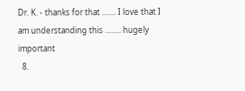Dr. K. - thanks for that ....... I love that I am understanding this ........ hugely important
  8.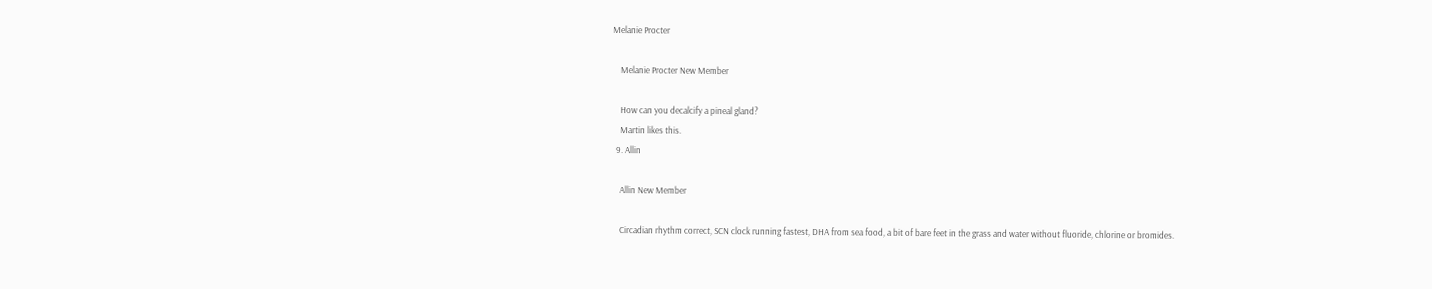Melanie Procter

    Melanie Procter New Member

    How can you decalcify a pineal gland?
    Martin likes this.
  9. Allin

    Allin New Member

    Circadian rhythm correct, SCN clock running fastest, DHA from sea food, a bit of bare feet in the grass and water without fluoride, chlorine or bromides.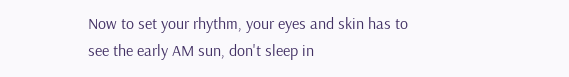Now to set your rhythm, your eyes and skin has to see the early AM sun, don't sleep in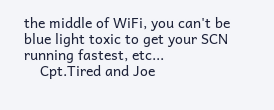the middle of WiFi, you can't be blue light toxic to get your SCN running fastest, etc...
    Cpt.Tired and Joe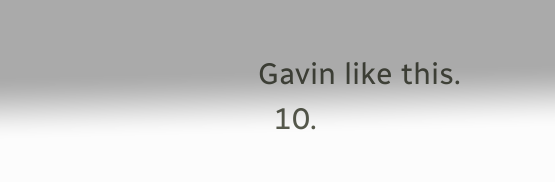Gavin like this.
  10.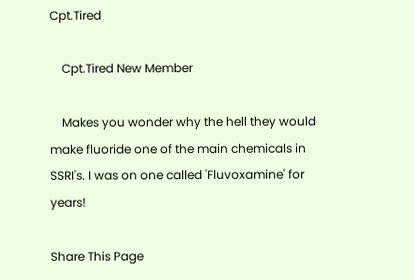Cpt.Tired

    Cpt.Tired New Member

    Makes you wonder why the hell they would make fluoride one of the main chemicals in SSRI's. I was on one called 'Fluvoxamine' for years!

Share This Page